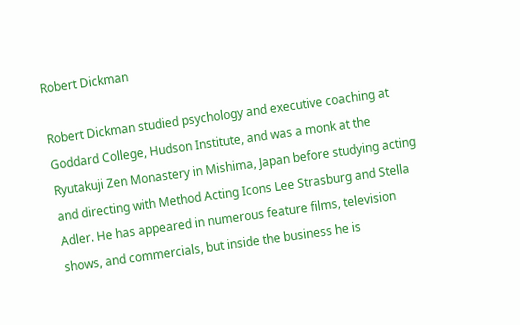Robert Dickman

Robert Dickman studied psychology and executive coaching at Goddard College, Hudson Institute, and was a monk at the Ryutakuji Zen Monastery in Mishima, Japan before studying acting and directing with Method Acting Icons Lee Strasburg and Stella Adler. He has appeared in numerous feature films, television shows, and commercials, but inside the business he is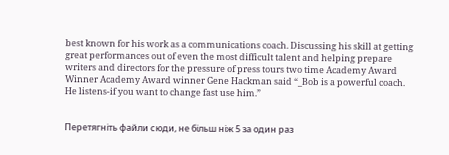best known for his work as a communications coach. Discussing his skill at getting great performances out of even the most difficult talent and helping prepare writers and directors for the pressure of press tours two time Academy Award Winner Academy Award winner Gene Hackman said “_Bob is a powerful coach. He listens-if you want to change fast use him.”


Перетягніть файли сюди, не більш ніж 5 за один раз